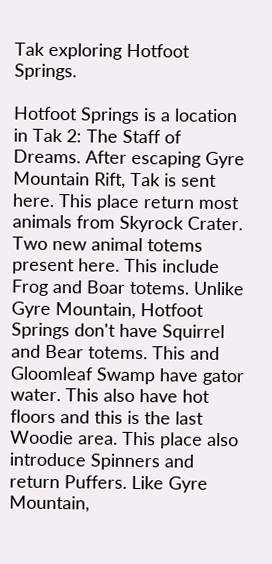Tak exploring Hotfoot Springs.

Hotfoot Springs is a location in Tak 2: The Staff of Dreams. After escaping Gyre Mountain Rift, Tak is sent here. This place return most animals from Skyrock Crater. Two new animal totems present here. This include Frog and Boar totems. Unlike Gyre Mountain, Hotfoot Springs don't have Squirrel and Bear totems. This and Gloomleaf Swamp have gator water. This also have hot floors and this is the last Woodie area. This place also introduce Spinners and return Puffers. Like Gyre Mountain,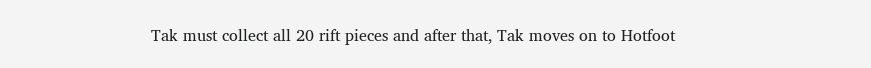Tak must collect all 20 rift pieces and after that, Tak moves on to Hotfoot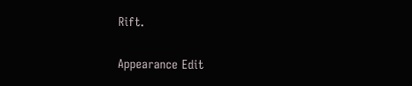Rift.

Appearance Edit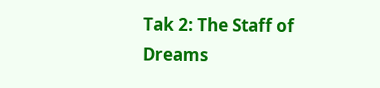Tak 2: The Staff of Dreams